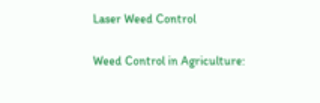Laser Weed Control

Weed Control in Agriculture: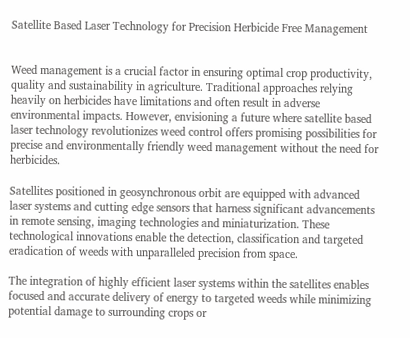Satellite Based Laser Technology for Precision Herbicide Free Management


Weed management is a crucial factor in ensuring optimal crop productivity, quality and sustainability in agriculture. Traditional approaches relying heavily on herbicides have limitations and often result in adverse environmental impacts. However, envisioning a future where satellite based laser technology revolutionizes weed control offers promising possibilities for precise and environmentally friendly weed management without the need for herbicides.

Satellites positioned in geosynchronous orbit are equipped with advanced laser systems and cutting edge sensors that harness significant advancements in remote sensing, imaging technologies and miniaturization. These technological innovations enable the detection, classification and targeted eradication of weeds with unparalleled precision from space.

The integration of highly efficient laser systems within the satellites enables focused and accurate delivery of energy to targeted weeds while minimizing potential damage to surrounding crops or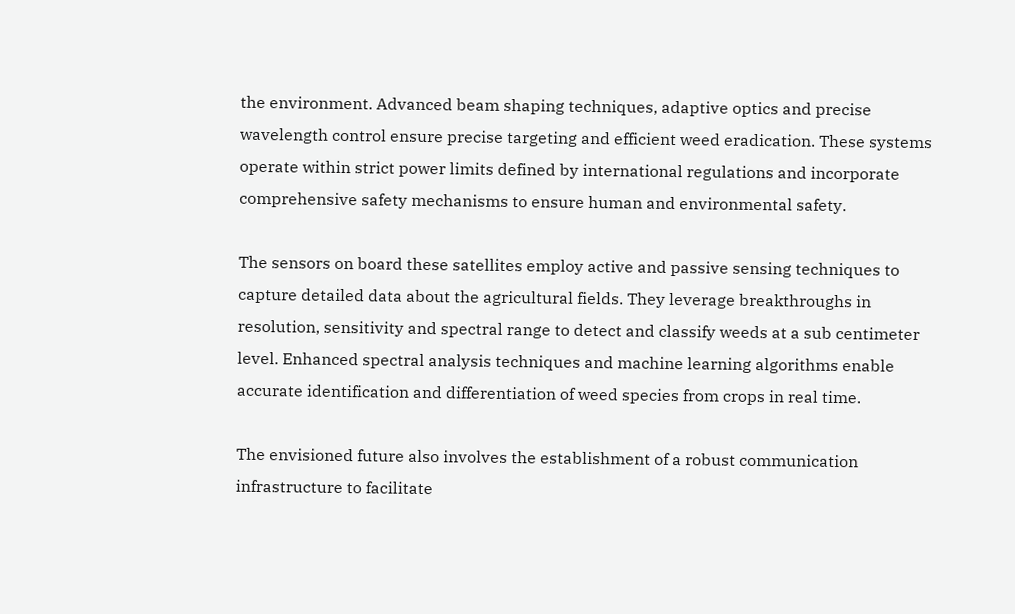the environment. Advanced beam shaping techniques, adaptive optics and precise wavelength control ensure precise targeting and efficient weed eradication. These systems operate within strict power limits defined by international regulations and incorporate comprehensive safety mechanisms to ensure human and environmental safety.

The sensors on board these satellites employ active and passive sensing techniques to capture detailed data about the agricultural fields. They leverage breakthroughs in resolution, sensitivity and spectral range to detect and classify weeds at a sub centimeter level. Enhanced spectral analysis techniques and machine learning algorithms enable accurate identification and differentiation of weed species from crops in real time.

The envisioned future also involves the establishment of a robust communication infrastructure to facilitate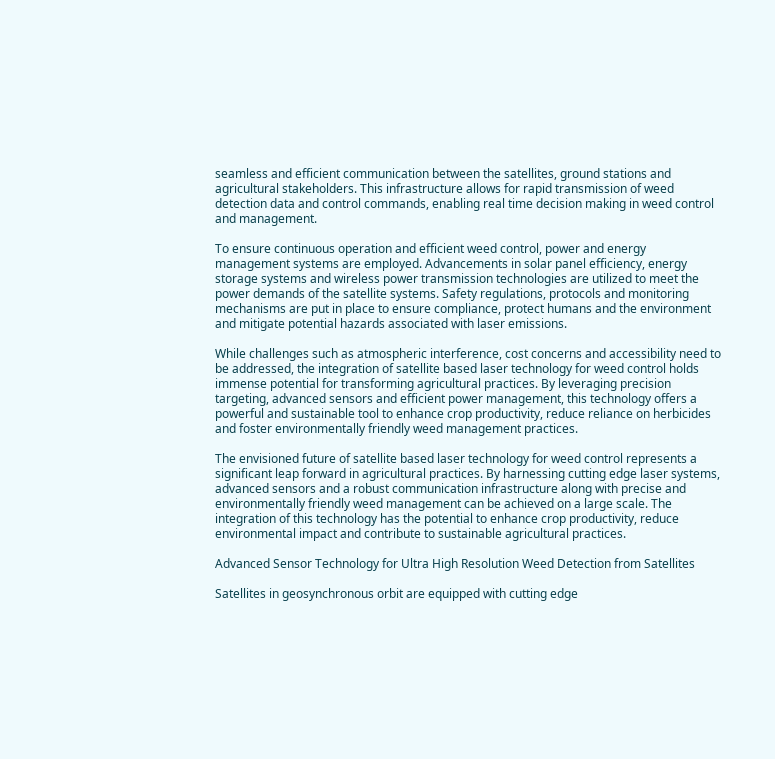seamless and efficient communication between the satellites, ground stations and agricultural stakeholders. This infrastructure allows for rapid transmission of weed detection data and control commands, enabling real time decision making in weed control and management.

To ensure continuous operation and efficient weed control, power and energy management systems are employed. Advancements in solar panel efficiency, energy storage systems and wireless power transmission technologies are utilized to meet the power demands of the satellite systems. Safety regulations, protocols and monitoring mechanisms are put in place to ensure compliance, protect humans and the environment and mitigate potential hazards associated with laser emissions.

While challenges such as atmospheric interference, cost concerns and accessibility need to be addressed, the integration of satellite based laser technology for weed control holds immense potential for transforming agricultural practices. By leveraging precision targeting, advanced sensors and efficient power management, this technology offers a powerful and sustainable tool to enhance crop productivity, reduce reliance on herbicides and foster environmentally friendly weed management practices.

The envisioned future of satellite based laser technology for weed control represents a significant leap forward in agricultural practices. By harnessing cutting edge laser systems, advanced sensors and a robust communication infrastructure along with precise and environmentally friendly weed management can be achieved on a large scale. The integration of this technology has the potential to enhance crop productivity, reduce environmental impact and contribute to sustainable agricultural practices.

Advanced Sensor Technology for Ultra High Resolution Weed Detection from Satellites

Satellites in geosynchronous orbit are equipped with cutting edge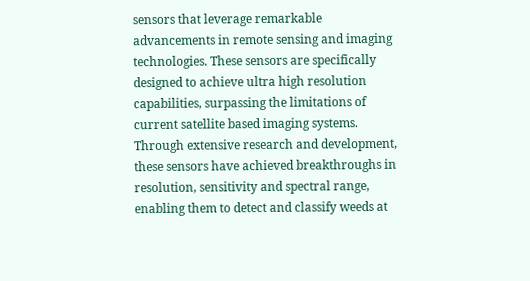sensors that leverage remarkable advancements in remote sensing and imaging technologies. These sensors are specifically designed to achieve ultra high resolution capabilities, surpassing the limitations of current satellite based imaging systems. Through extensive research and development, these sensors have achieved breakthroughs in resolution, sensitivity and spectral range, enabling them to detect and classify weeds at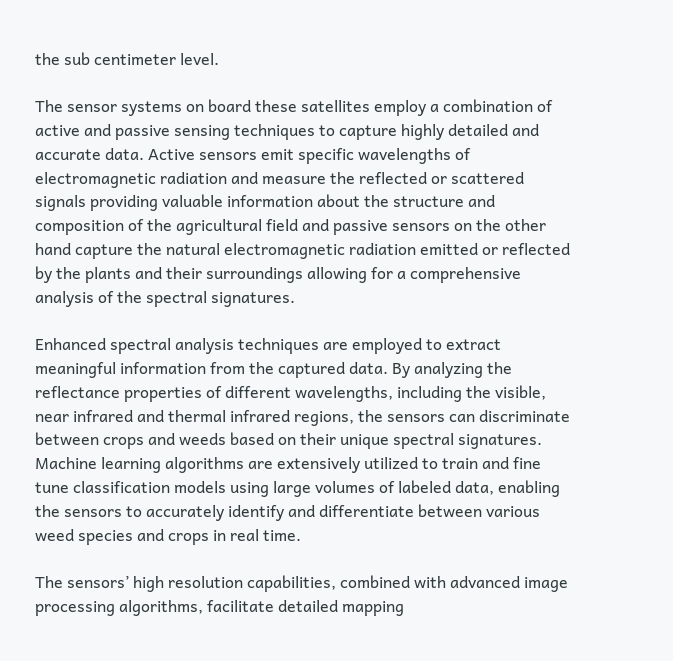the sub centimeter level.

The sensor systems on board these satellites employ a combination of active and passive sensing techniques to capture highly detailed and accurate data. Active sensors emit specific wavelengths of electromagnetic radiation and measure the reflected or scattered signals providing valuable information about the structure and composition of the agricultural field and passive sensors on the other hand capture the natural electromagnetic radiation emitted or reflected by the plants and their surroundings allowing for a comprehensive analysis of the spectral signatures.

Enhanced spectral analysis techniques are employed to extract meaningful information from the captured data. By analyzing the reflectance properties of different wavelengths, including the visible, near infrared and thermal infrared regions, the sensors can discriminate between crops and weeds based on their unique spectral signatures. Machine learning algorithms are extensively utilized to train and fine tune classification models using large volumes of labeled data, enabling the sensors to accurately identify and differentiate between various weed species and crops in real time.

The sensors’ high resolution capabilities, combined with advanced image processing algorithms, facilitate detailed mapping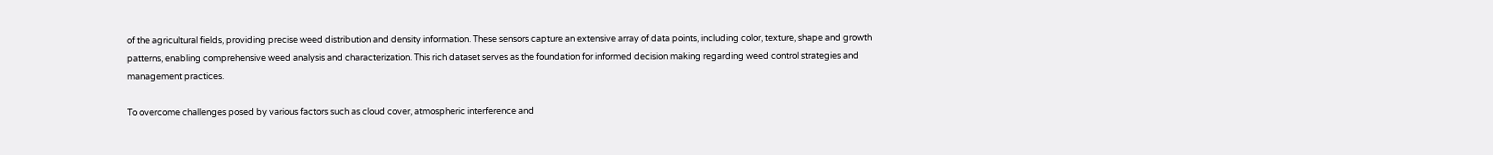of the agricultural fields, providing precise weed distribution and density information. These sensors capture an extensive array of data points, including color, texture, shape and growth patterns, enabling comprehensive weed analysis and characterization. This rich dataset serves as the foundation for informed decision making regarding weed control strategies and management practices.

To overcome challenges posed by various factors such as cloud cover, atmospheric interference and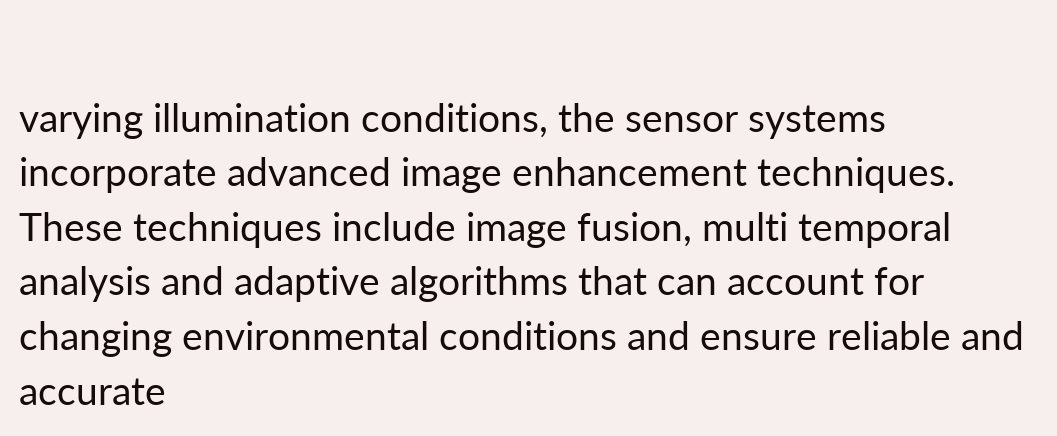varying illumination conditions, the sensor systems incorporate advanced image enhancement techniques. These techniques include image fusion, multi temporal analysis and adaptive algorithms that can account for changing environmental conditions and ensure reliable and accurate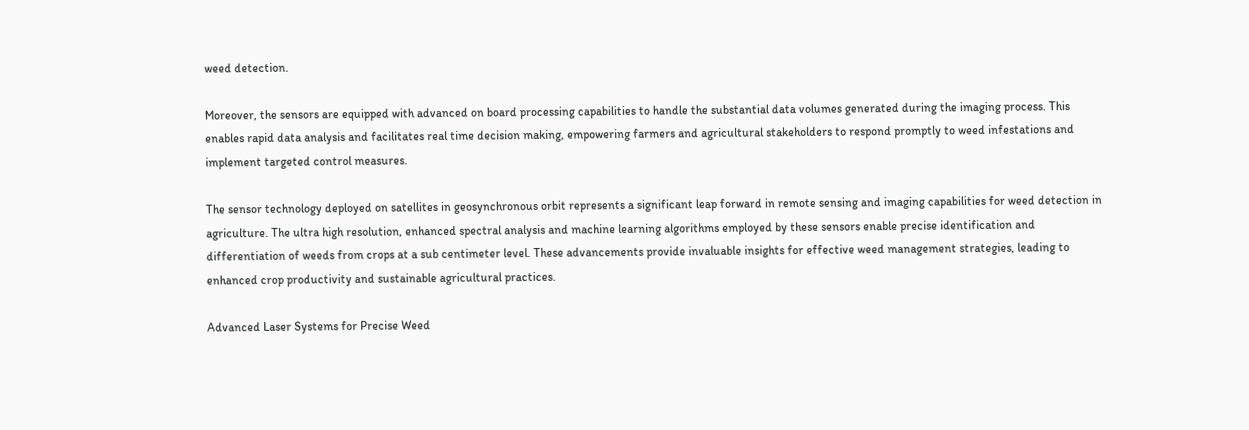weed detection.

Moreover, the sensors are equipped with advanced on board processing capabilities to handle the substantial data volumes generated during the imaging process. This enables rapid data analysis and facilitates real time decision making, empowering farmers and agricultural stakeholders to respond promptly to weed infestations and implement targeted control measures.

The sensor technology deployed on satellites in geosynchronous orbit represents a significant leap forward in remote sensing and imaging capabilities for weed detection in agriculture. The ultra high resolution, enhanced spectral analysis and machine learning algorithms employed by these sensors enable precise identification and differentiation of weeds from crops at a sub centimeter level. These advancements provide invaluable insights for effective weed management strategies, leading to enhanced crop productivity and sustainable agricultural practices.

Advanced Laser Systems for Precise Weed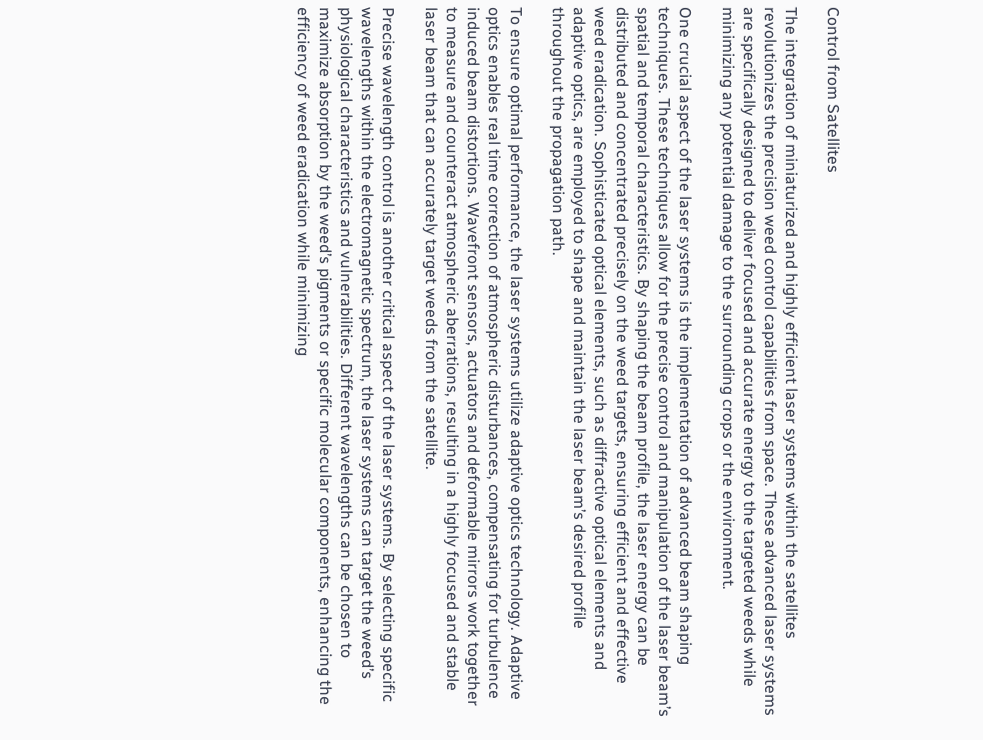Control from Satellites

The integration of miniaturized and highly efficient laser systems within the satellites revolutionizes the precision weed control capabilities from space. These advanced laser systems are specifically designed to deliver focused and accurate energy to the targeted weeds while minimizing any potential damage to the surrounding crops or the environment.

One crucial aspect of the laser systems is the implementation of advanced beam shaping techniques. These techniques allow for the precise control and manipulation of the laser beam’s spatial and temporal characteristics. By shaping the beam profile, the laser energy can be distributed and concentrated precisely on the weed targets, ensuring efficient and effective weed eradication. Sophisticated optical elements, such as diffractive optical elements and adaptive optics, are employed to shape and maintain the laser beam’s desired profile throughout the propagation path.

To ensure optimal performance, the laser systems utilize adaptive optics technology. Adaptive optics enables real time correction of atmospheric disturbances, compensating for turbulence induced beam distortions. Wavefront sensors, actuators and deformable mirrors work together to measure and counteract atmospheric aberrations, resulting in a highly focused and stable laser beam that can accurately target weeds from the satellite.

Precise wavelength control is another critical aspect of the laser systems. By selecting specific wavelengths within the electromagnetic spectrum, the laser systems can target the weed’s physiological characteristics and vulnerabilities. Different wavelengths can be chosen to maximize absorption by the weed’s pigments or specific molecular components, enhancing the efficiency of weed eradication while minimizing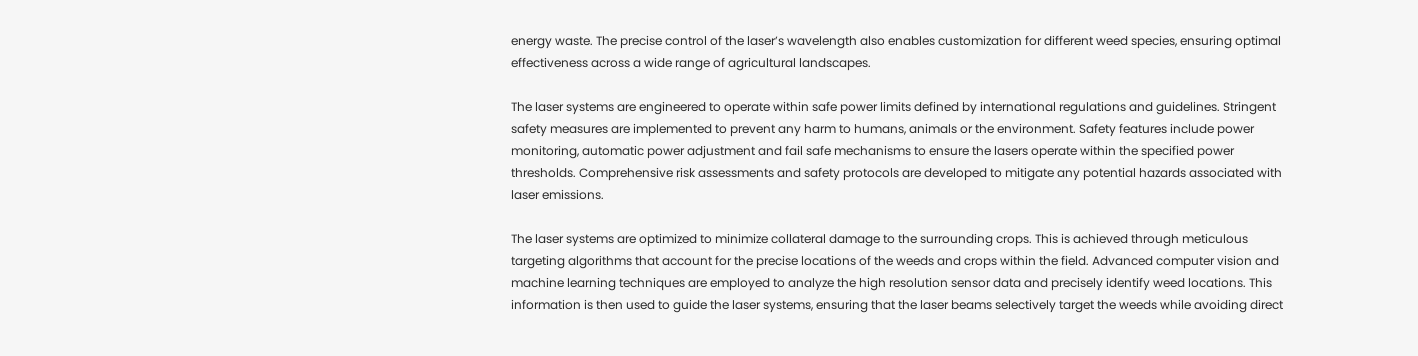energy waste. The precise control of the laser’s wavelength also enables customization for different weed species, ensuring optimal effectiveness across a wide range of agricultural landscapes.

The laser systems are engineered to operate within safe power limits defined by international regulations and guidelines. Stringent safety measures are implemented to prevent any harm to humans, animals or the environment. Safety features include power monitoring, automatic power adjustment and fail safe mechanisms to ensure the lasers operate within the specified power thresholds. Comprehensive risk assessments and safety protocols are developed to mitigate any potential hazards associated with laser emissions.

The laser systems are optimized to minimize collateral damage to the surrounding crops. This is achieved through meticulous targeting algorithms that account for the precise locations of the weeds and crops within the field. Advanced computer vision and machine learning techniques are employed to analyze the high resolution sensor data and precisely identify weed locations. This information is then used to guide the laser systems, ensuring that the laser beams selectively target the weeds while avoiding direct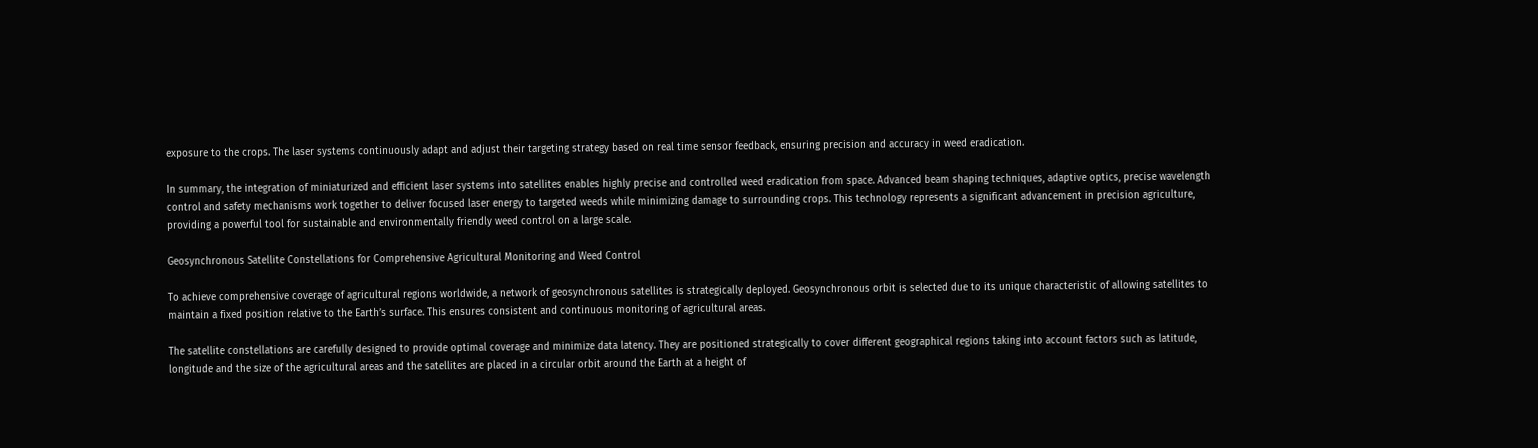exposure to the crops. The laser systems continuously adapt and adjust their targeting strategy based on real time sensor feedback, ensuring precision and accuracy in weed eradication.

In summary, the integration of miniaturized and efficient laser systems into satellites enables highly precise and controlled weed eradication from space. Advanced beam shaping techniques, adaptive optics, precise wavelength control and safety mechanisms work together to deliver focused laser energy to targeted weeds while minimizing damage to surrounding crops. This technology represents a significant advancement in precision agriculture, providing a powerful tool for sustainable and environmentally friendly weed control on a large scale.

Geosynchronous Satellite Constellations for Comprehensive Agricultural Monitoring and Weed Control

To achieve comprehensive coverage of agricultural regions worldwide, a network of geosynchronous satellites is strategically deployed. Geosynchronous orbit is selected due to its unique characteristic of allowing satellites to maintain a fixed position relative to the Earth’s surface. This ensures consistent and continuous monitoring of agricultural areas.

The satellite constellations are carefully designed to provide optimal coverage and minimize data latency. They are positioned strategically to cover different geographical regions taking into account factors such as latitude, longitude and the size of the agricultural areas and the satellites are placed in a circular orbit around the Earth at a height of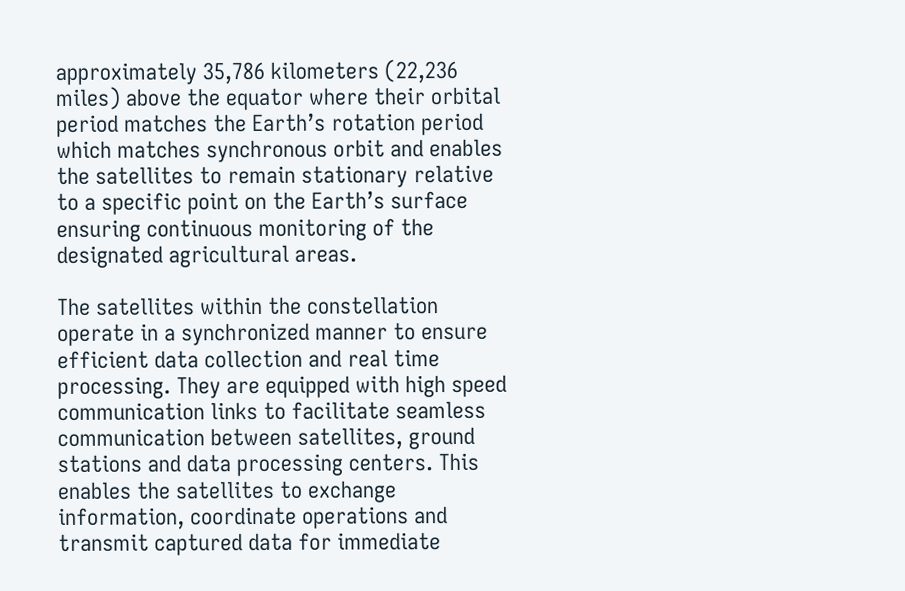approximately 35,786 kilometers (22,236 miles) above the equator where their orbital period matches the Earth’s rotation period which matches synchronous orbit and enables the satellites to remain stationary relative to a specific point on the Earth’s surface ensuring continuous monitoring of the designated agricultural areas.

The satellites within the constellation operate in a synchronized manner to ensure efficient data collection and real time processing. They are equipped with high speed communication links to facilitate seamless communication between satellites, ground stations and data processing centers. This enables the satellites to exchange information, coordinate operations and transmit captured data for immediate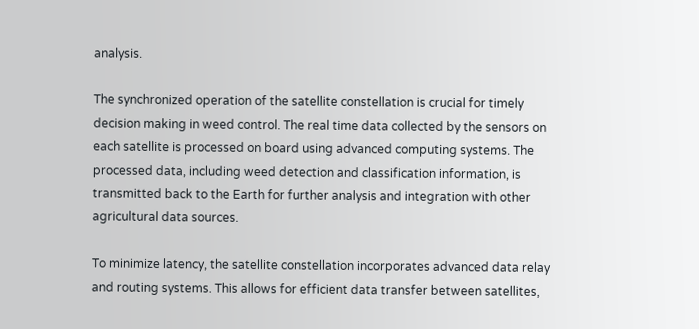analysis.

The synchronized operation of the satellite constellation is crucial for timely decision making in weed control. The real time data collected by the sensors on each satellite is processed on board using advanced computing systems. The processed data, including weed detection and classification information, is transmitted back to the Earth for further analysis and integration with other agricultural data sources.

To minimize latency, the satellite constellation incorporates advanced data relay and routing systems. This allows for efficient data transfer between satellites,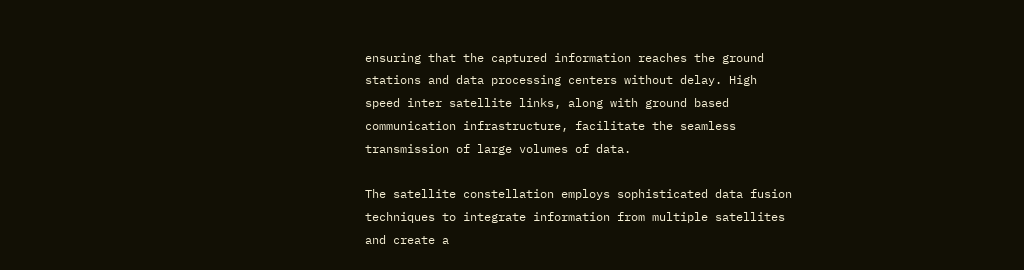ensuring that the captured information reaches the ground stations and data processing centers without delay. High speed inter satellite links, along with ground based communication infrastructure, facilitate the seamless transmission of large volumes of data.

The satellite constellation employs sophisticated data fusion techniques to integrate information from multiple satellites and create a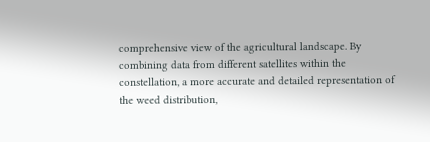comprehensive view of the agricultural landscape. By combining data from different satellites within the constellation, a more accurate and detailed representation of the weed distribution,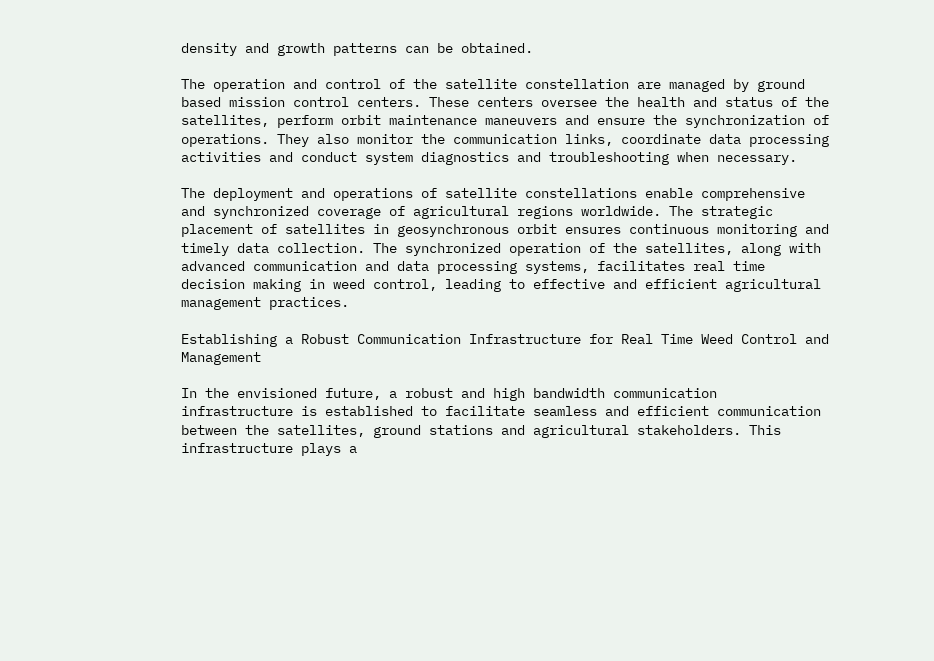density and growth patterns can be obtained.

The operation and control of the satellite constellation are managed by ground based mission control centers. These centers oversee the health and status of the satellites, perform orbit maintenance maneuvers and ensure the synchronization of operations. They also monitor the communication links, coordinate data processing activities and conduct system diagnostics and troubleshooting when necessary.

The deployment and operations of satellite constellations enable comprehensive and synchronized coverage of agricultural regions worldwide. The strategic placement of satellites in geosynchronous orbit ensures continuous monitoring and timely data collection. The synchronized operation of the satellites, along with advanced communication and data processing systems, facilitates real time decision making in weed control, leading to effective and efficient agricultural management practices.

Establishing a Robust Communication Infrastructure for Real Time Weed Control and Management

In the envisioned future, a robust and high bandwidth communication infrastructure is established to facilitate seamless and efficient communication between the satellites, ground stations and agricultural stakeholders. This infrastructure plays a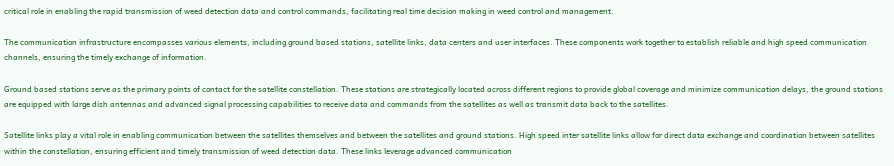critical role in enabling the rapid transmission of weed detection data and control commands, facilitating real time decision making in weed control and management.

The communication infrastructure encompasses various elements, including ground based stations, satellite links, data centers and user interfaces. These components work together to establish reliable and high speed communication channels, ensuring the timely exchange of information.

Ground based stations serve as the primary points of contact for the satellite constellation. These stations are strategically located across different regions to provide global coverage and minimize communication delays, the ground stations are equipped with large dish antennas and advanced signal processing capabilities to receive data and commands from the satellites as well as transmit data back to the satellites.

Satellite links play a vital role in enabling communication between the satellites themselves and between the satellites and ground stations. High speed inter satellite links allow for direct data exchange and coordination between satellites within the constellation, ensuring efficient and timely transmission of weed detection data. These links leverage advanced communication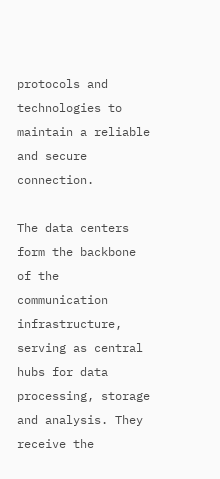protocols and technologies to maintain a reliable and secure connection.

The data centers form the backbone of the communication infrastructure, serving as central hubs for data processing, storage and analysis. They receive the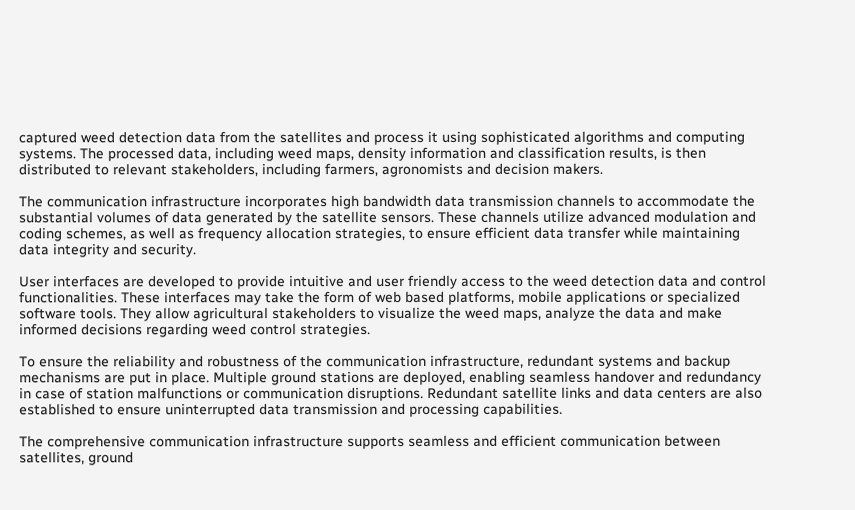captured weed detection data from the satellites and process it using sophisticated algorithms and computing systems. The processed data, including weed maps, density information and classification results, is then distributed to relevant stakeholders, including farmers, agronomists and decision makers.

The communication infrastructure incorporates high bandwidth data transmission channels to accommodate the substantial volumes of data generated by the satellite sensors. These channels utilize advanced modulation and coding schemes, as well as frequency allocation strategies, to ensure efficient data transfer while maintaining data integrity and security.

User interfaces are developed to provide intuitive and user friendly access to the weed detection data and control functionalities. These interfaces may take the form of web based platforms, mobile applications or specialized software tools. They allow agricultural stakeholders to visualize the weed maps, analyze the data and make informed decisions regarding weed control strategies.

To ensure the reliability and robustness of the communication infrastructure, redundant systems and backup mechanisms are put in place. Multiple ground stations are deployed, enabling seamless handover and redundancy in case of station malfunctions or communication disruptions. Redundant satellite links and data centers are also established to ensure uninterrupted data transmission and processing capabilities.

The comprehensive communication infrastructure supports seamless and efficient communication between satellites, ground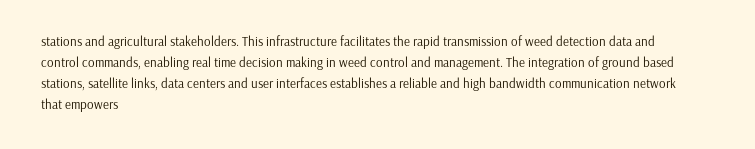stations and agricultural stakeholders. This infrastructure facilitates the rapid transmission of weed detection data and control commands, enabling real time decision making in weed control and management. The integration of ground based stations, satellite links, data centers and user interfaces establishes a reliable and high bandwidth communication network that empowers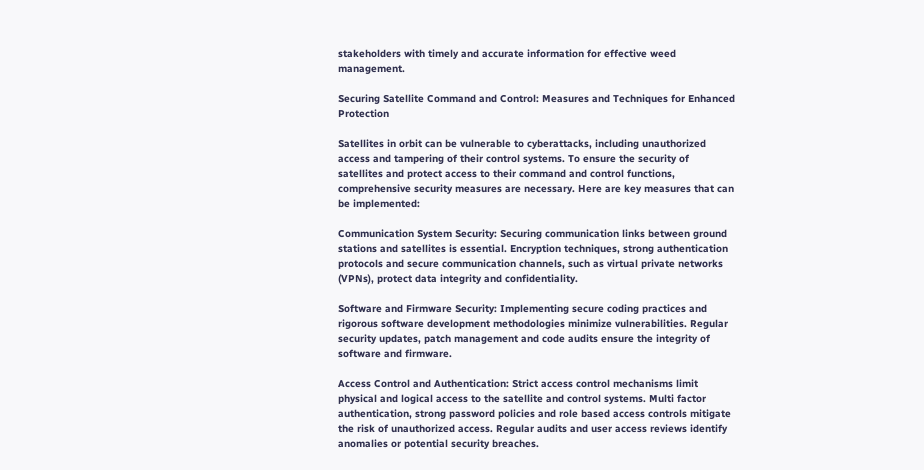stakeholders with timely and accurate information for effective weed management.

Securing Satellite Command and Control: Measures and Techniques for Enhanced Protection

Satellites in orbit can be vulnerable to cyberattacks, including unauthorized access and tampering of their control systems. To ensure the security of satellites and protect access to their command and control functions, comprehensive security measures are necessary. Here are key measures that can be implemented:

Communication System Security: Securing communication links between ground stations and satellites is essential. Encryption techniques, strong authentication protocols and secure communication channels, such as virtual private networks (VPNs), protect data integrity and confidentiality.

Software and Firmware Security: Implementing secure coding practices and rigorous software development methodologies minimize vulnerabilities. Regular security updates, patch management and code audits ensure the integrity of software and firmware.

Access Control and Authentication: Strict access control mechanisms limit physical and logical access to the satellite and control systems. Multi factor authentication, strong password policies and role based access controls mitigate the risk of unauthorized access. Regular audits and user access reviews identify anomalies or potential security breaches.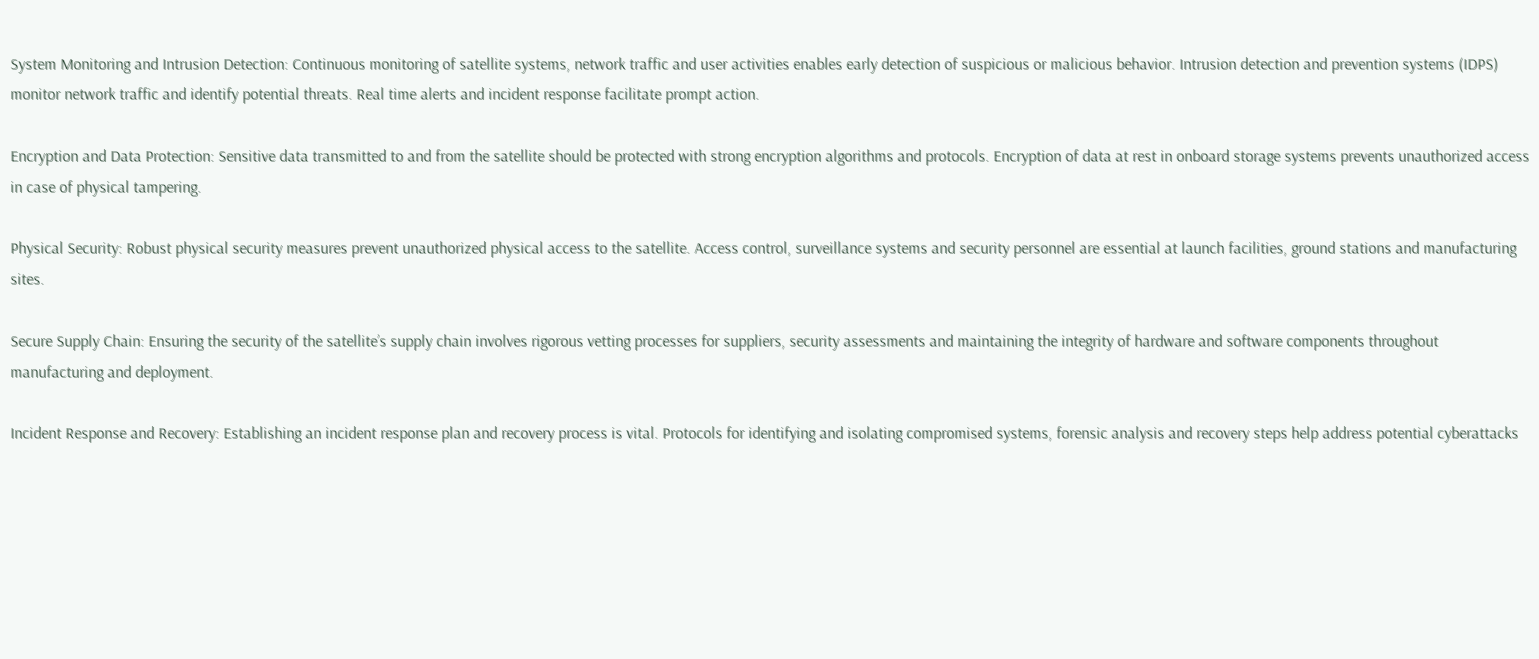System Monitoring and Intrusion Detection: Continuous monitoring of satellite systems, network traffic and user activities enables early detection of suspicious or malicious behavior. Intrusion detection and prevention systems (IDPS) monitor network traffic and identify potential threats. Real time alerts and incident response facilitate prompt action.

Encryption and Data Protection: Sensitive data transmitted to and from the satellite should be protected with strong encryption algorithms and protocols. Encryption of data at rest in onboard storage systems prevents unauthorized access in case of physical tampering.

Physical Security: Robust physical security measures prevent unauthorized physical access to the satellite. Access control, surveillance systems and security personnel are essential at launch facilities, ground stations and manufacturing sites.

Secure Supply Chain: Ensuring the security of the satellite’s supply chain involves rigorous vetting processes for suppliers, security assessments and maintaining the integrity of hardware and software components throughout manufacturing and deployment.

Incident Response and Recovery: Establishing an incident response plan and recovery process is vital. Protocols for identifying and isolating compromised systems, forensic analysis and recovery steps help address potential cyberattacks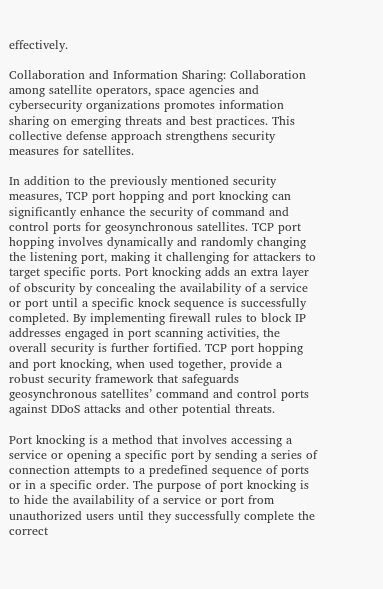effectively.

Collaboration and Information Sharing: Collaboration among satellite operators, space agencies and cybersecurity organizations promotes information sharing on emerging threats and best practices. This collective defense approach strengthens security measures for satellites.

In addition to the previously mentioned security measures, TCP port hopping and port knocking can significantly enhance the security of command and control ports for geosynchronous satellites. TCP port hopping involves dynamically and randomly changing the listening port, making it challenging for attackers to target specific ports. Port knocking adds an extra layer of obscurity by concealing the availability of a service or port until a specific knock sequence is successfully completed. By implementing firewall rules to block IP addresses engaged in port scanning activities, the overall security is further fortified. TCP port hopping and port knocking, when used together, provide a robust security framework that safeguards geosynchronous satellites’ command and control ports against DDoS attacks and other potential threats.

Port knocking is a method that involves accessing a service or opening a specific port by sending a series of connection attempts to a predefined sequence of ports or in a specific order. The purpose of port knocking is to hide the availability of a service or port from unauthorized users until they successfully complete the correct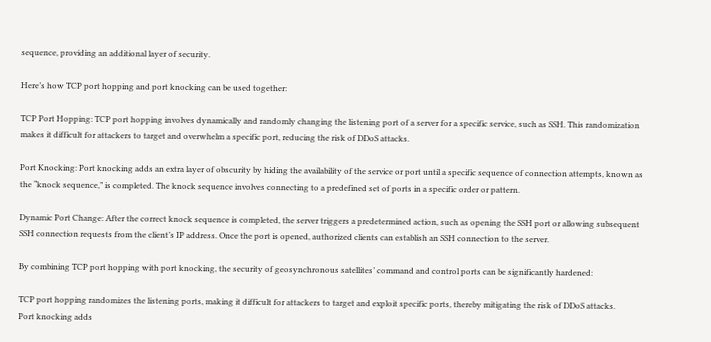sequence, providing an additional layer of security.

Here’s how TCP port hopping and port knocking can be used together:

TCP Port Hopping: TCP port hopping involves dynamically and randomly changing the listening port of a server for a specific service, such as SSH. This randomization makes it difficult for attackers to target and overwhelm a specific port, reducing the risk of DDoS attacks.

Port Knocking: Port knocking adds an extra layer of obscurity by hiding the availability of the service or port until a specific sequence of connection attempts, known as the “knock sequence,” is completed. The knock sequence involves connecting to a predefined set of ports in a specific order or pattern.

Dynamic Port Change: After the correct knock sequence is completed, the server triggers a predetermined action, such as opening the SSH port or allowing subsequent SSH connection requests from the client’s IP address. Once the port is opened, authorized clients can establish an SSH connection to the server.

By combining TCP port hopping with port knocking, the security of geosynchronous satellites’ command and control ports can be significantly hardened:

TCP port hopping randomizes the listening ports, making it difficult for attackers to target and exploit specific ports, thereby mitigating the risk of DDoS attacks.
Port knocking adds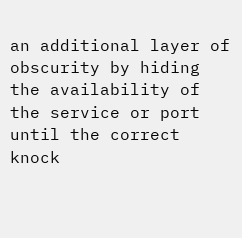an additional layer of obscurity by hiding the availability of the service or port until the correct knock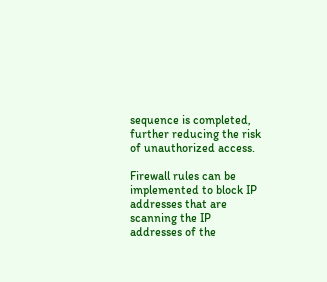sequence is completed, further reducing the risk of unauthorized access.

Firewall rules can be implemented to block IP addresses that are scanning the IP addresses of the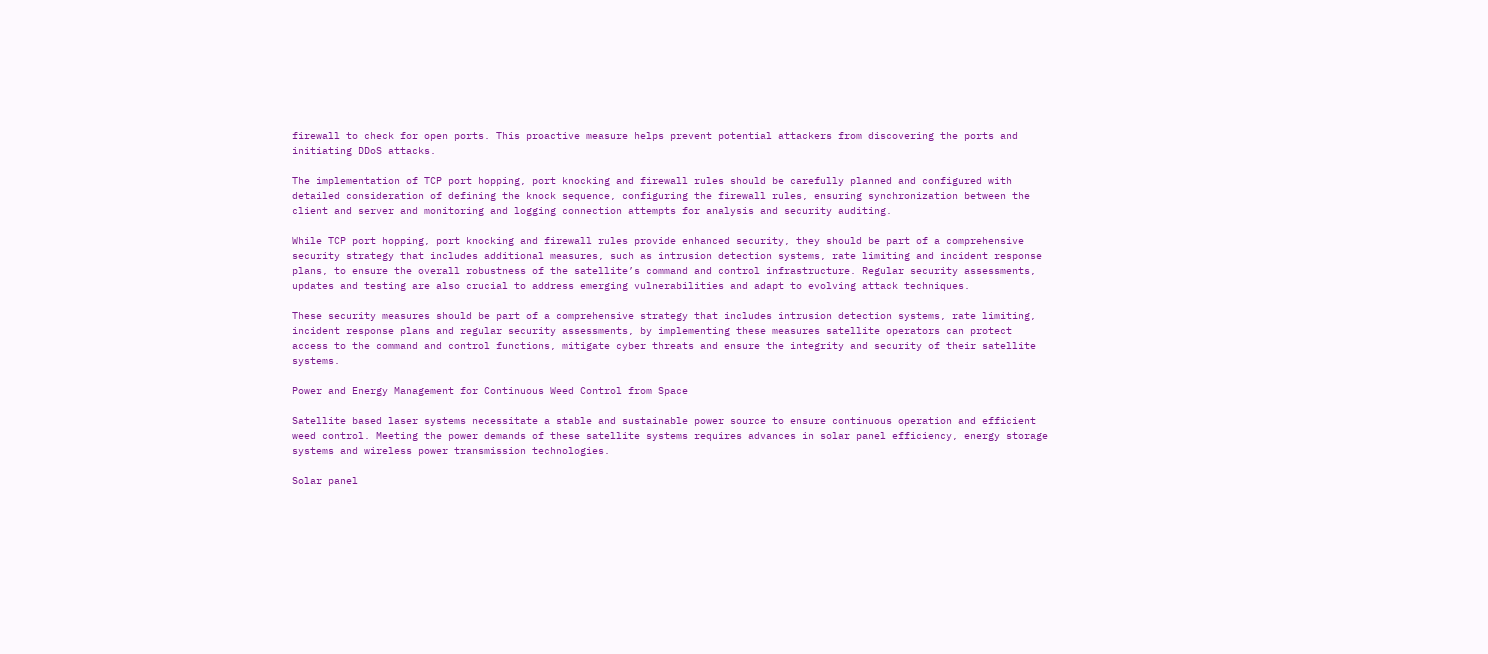firewall to check for open ports. This proactive measure helps prevent potential attackers from discovering the ports and initiating DDoS attacks.

The implementation of TCP port hopping, port knocking and firewall rules should be carefully planned and configured with detailed consideration of defining the knock sequence, configuring the firewall rules, ensuring synchronization between the client and server and monitoring and logging connection attempts for analysis and security auditing.

While TCP port hopping, port knocking and firewall rules provide enhanced security, they should be part of a comprehensive security strategy that includes additional measures, such as intrusion detection systems, rate limiting and incident response plans, to ensure the overall robustness of the satellite’s command and control infrastructure. Regular security assessments, updates and testing are also crucial to address emerging vulnerabilities and adapt to evolving attack techniques.

These security measures should be part of a comprehensive strategy that includes intrusion detection systems, rate limiting, incident response plans and regular security assessments, by implementing these measures satellite operators can protect access to the command and control functions, mitigate cyber threats and ensure the integrity and security of their satellite systems.

Power and Energy Management for Continuous Weed Control from Space

Satellite based laser systems necessitate a stable and sustainable power source to ensure continuous operation and efficient weed control. Meeting the power demands of these satellite systems requires advances in solar panel efficiency, energy storage systems and wireless power transmission technologies.

Solar panel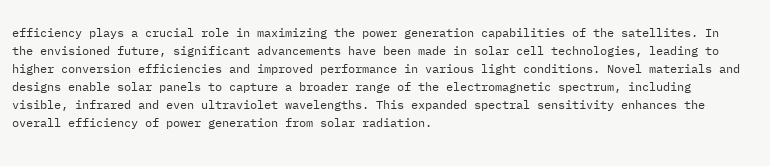efficiency plays a crucial role in maximizing the power generation capabilities of the satellites. In the envisioned future, significant advancements have been made in solar cell technologies, leading to higher conversion efficiencies and improved performance in various light conditions. Novel materials and designs enable solar panels to capture a broader range of the electromagnetic spectrum, including visible, infrared and even ultraviolet wavelengths. This expanded spectral sensitivity enhances the overall efficiency of power generation from solar radiation.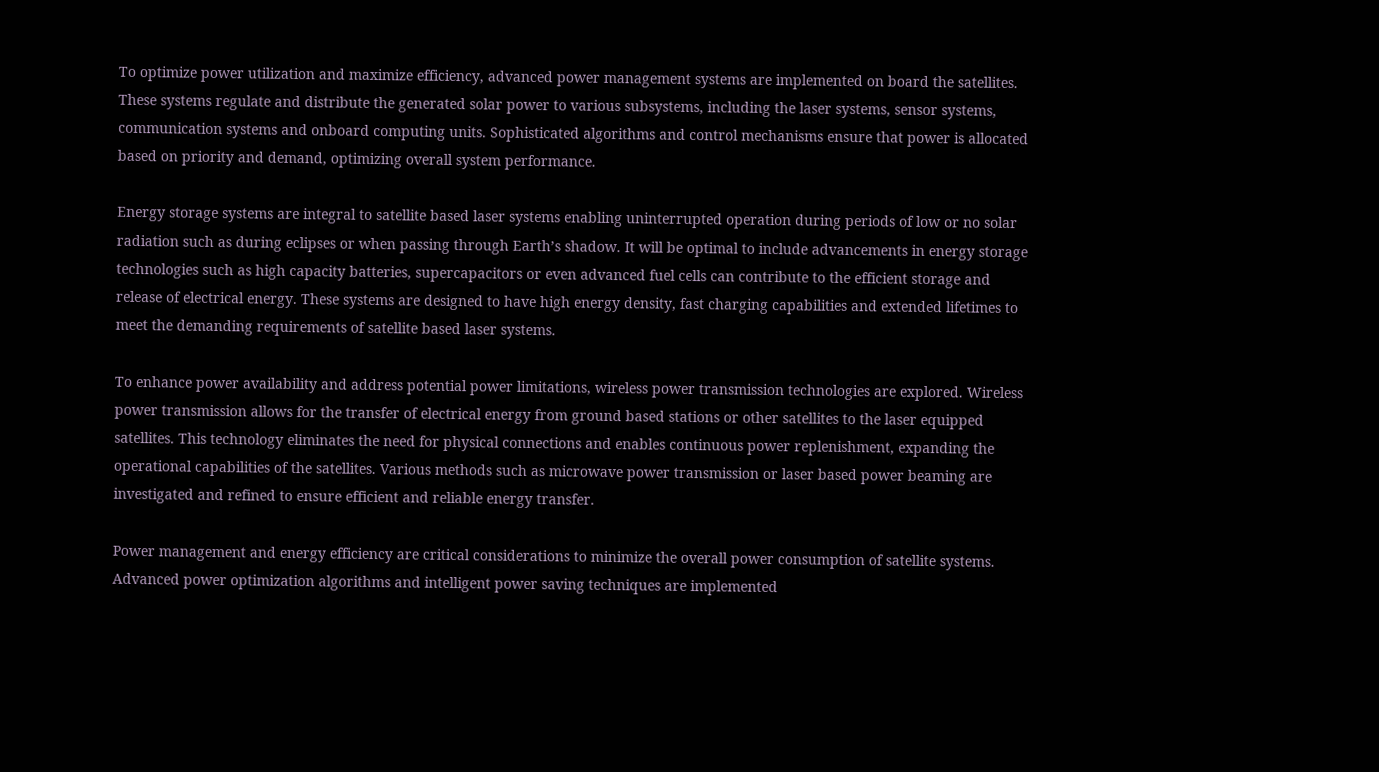To optimize power utilization and maximize efficiency, advanced power management systems are implemented on board the satellites. These systems regulate and distribute the generated solar power to various subsystems, including the laser systems, sensor systems, communication systems and onboard computing units. Sophisticated algorithms and control mechanisms ensure that power is allocated based on priority and demand, optimizing overall system performance.

Energy storage systems are integral to satellite based laser systems enabling uninterrupted operation during periods of low or no solar radiation such as during eclipses or when passing through Earth’s shadow. It will be optimal to include advancements in energy storage technologies such as high capacity batteries, supercapacitors or even advanced fuel cells can contribute to the efficient storage and release of electrical energy. These systems are designed to have high energy density, fast charging capabilities and extended lifetimes to meet the demanding requirements of satellite based laser systems.

To enhance power availability and address potential power limitations, wireless power transmission technologies are explored. Wireless power transmission allows for the transfer of electrical energy from ground based stations or other satellites to the laser equipped satellites. This technology eliminates the need for physical connections and enables continuous power replenishment, expanding the operational capabilities of the satellites. Various methods such as microwave power transmission or laser based power beaming are investigated and refined to ensure efficient and reliable energy transfer.

Power management and energy efficiency are critical considerations to minimize the overall power consumption of satellite systems. Advanced power optimization algorithms and intelligent power saving techniques are implemented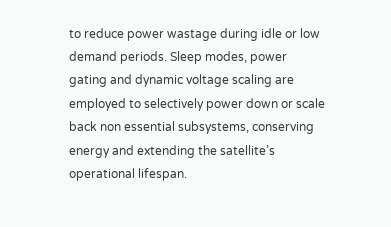to reduce power wastage during idle or low demand periods. Sleep modes, power gating and dynamic voltage scaling are employed to selectively power down or scale back non essential subsystems, conserving energy and extending the satellite’s operational lifespan.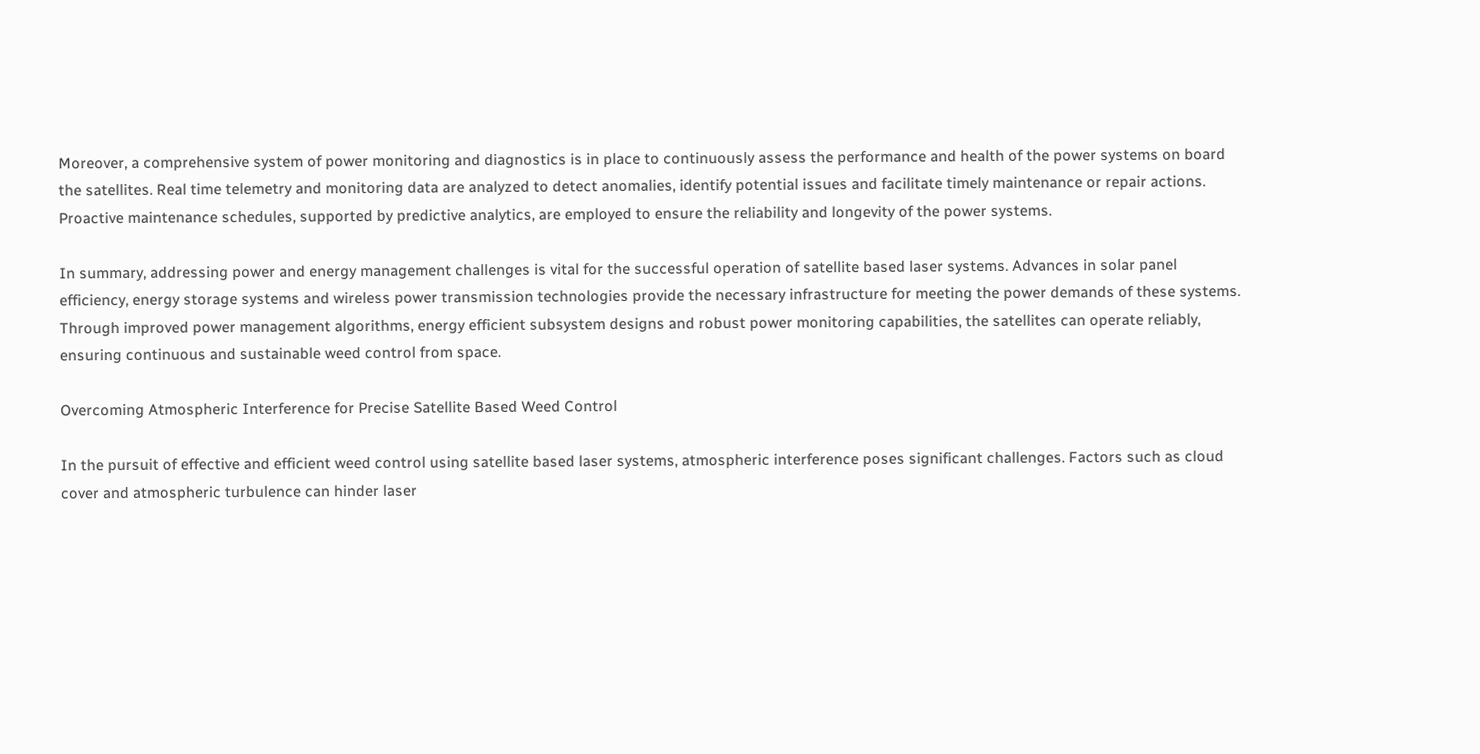Moreover, a comprehensive system of power monitoring and diagnostics is in place to continuously assess the performance and health of the power systems on board the satellites. Real time telemetry and monitoring data are analyzed to detect anomalies, identify potential issues and facilitate timely maintenance or repair actions. Proactive maintenance schedules, supported by predictive analytics, are employed to ensure the reliability and longevity of the power systems.

In summary, addressing power and energy management challenges is vital for the successful operation of satellite based laser systems. Advances in solar panel efficiency, energy storage systems and wireless power transmission technologies provide the necessary infrastructure for meeting the power demands of these systems. Through improved power management algorithms, energy efficient subsystem designs and robust power monitoring capabilities, the satellites can operate reliably, ensuring continuous and sustainable weed control from space.

Overcoming Atmospheric Interference for Precise Satellite Based Weed Control

In the pursuit of effective and efficient weed control using satellite based laser systems, atmospheric interference poses significant challenges. Factors such as cloud cover and atmospheric turbulence can hinder laser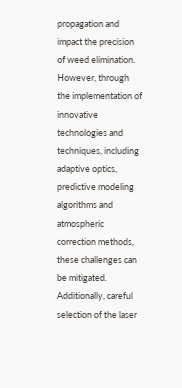propagation and impact the precision of weed elimination. However, through the implementation of innovative technologies and techniques, including adaptive optics, predictive modeling algorithms and atmospheric correction methods, these challenges can be mitigated. Additionally, careful selection of the laser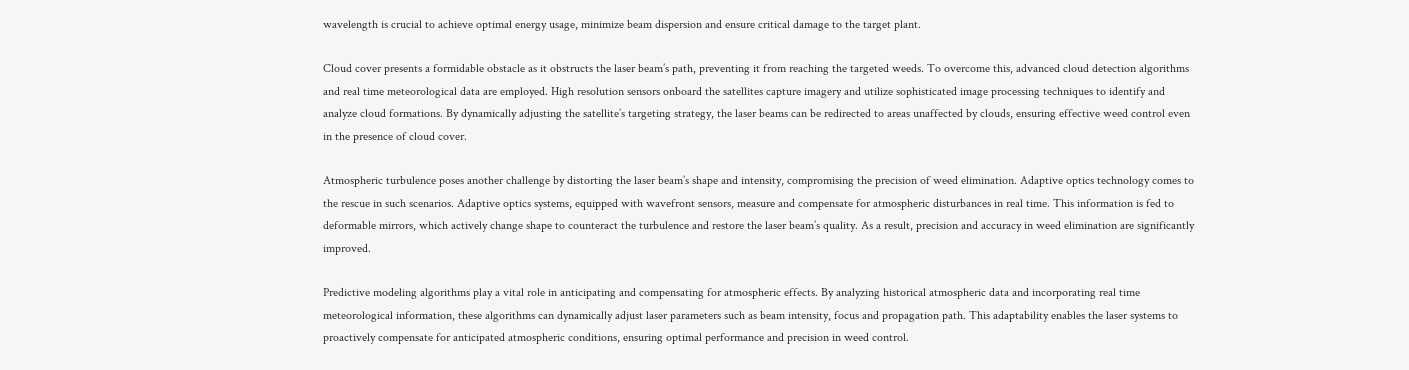wavelength is crucial to achieve optimal energy usage, minimize beam dispersion and ensure critical damage to the target plant.

Cloud cover presents a formidable obstacle as it obstructs the laser beam’s path, preventing it from reaching the targeted weeds. To overcome this, advanced cloud detection algorithms and real time meteorological data are employed. High resolution sensors onboard the satellites capture imagery and utilize sophisticated image processing techniques to identify and analyze cloud formations. By dynamically adjusting the satellite’s targeting strategy, the laser beams can be redirected to areas unaffected by clouds, ensuring effective weed control even in the presence of cloud cover.

Atmospheric turbulence poses another challenge by distorting the laser beam’s shape and intensity, compromising the precision of weed elimination. Adaptive optics technology comes to the rescue in such scenarios. Adaptive optics systems, equipped with wavefront sensors, measure and compensate for atmospheric disturbances in real time. This information is fed to deformable mirrors, which actively change shape to counteract the turbulence and restore the laser beam’s quality. As a result, precision and accuracy in weed elimination are significantly improved.

Predictive modeling algorithms play a vital role in anticipating and compensating for atmospheric effects. By analyzing historical atmospheric data and incorporating real time meteorological information, these algorithms can dynamically adjust laser parameters such as beam intensity, focus and propagation path. This adaptability enables the laser systems to proactively compensate for anticipated atmospheric conditions, ensuring optimal performance and precision in weed control.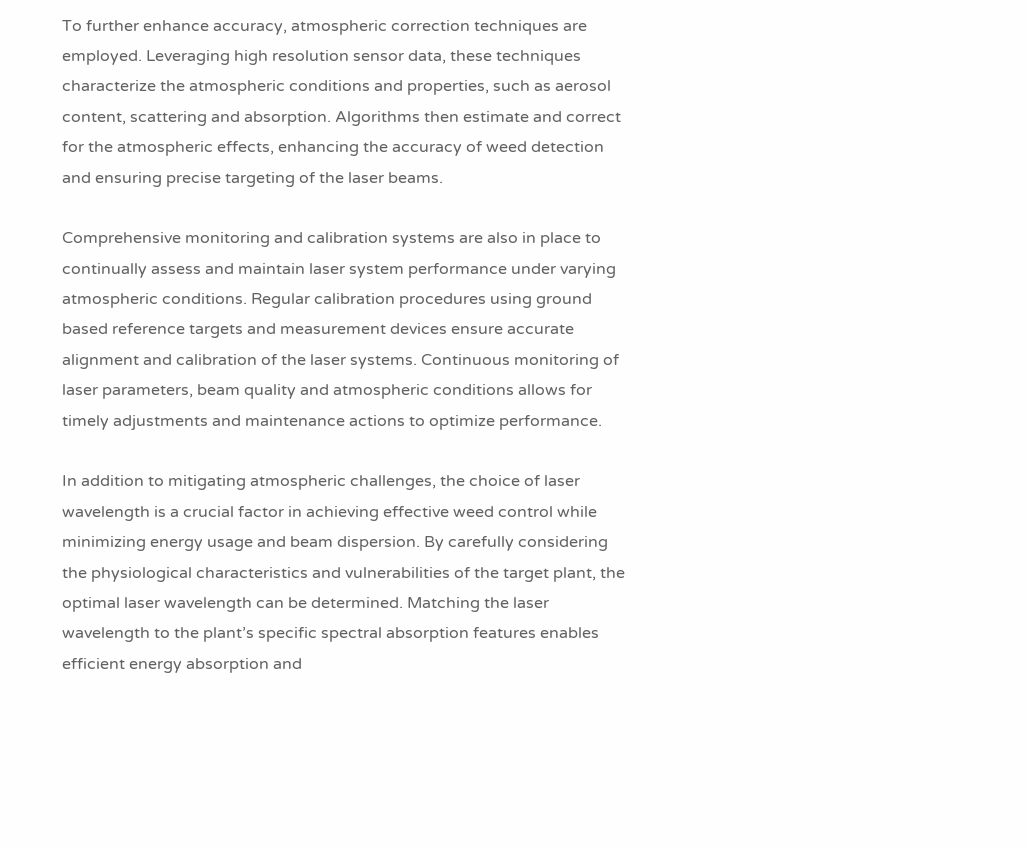To further enhance accuracy, atmospheric correction techniques are employed. Leveraging high resolution sensor data, these techniques characterize the atmospheric conditions and properties, such as aerosol content, scattering and absorption. Algorithms then estimate and correct for the atmospheric effects, enhancing the accuracy of weed detection and ensuring precise targeting of the laser beams.

Comprehensive monitoring and calibration systems are also in place to continually assess and maintain laser system performance under varying atmospheric conditions. Regular calibration procedures using ground based reference targets and measurement devices ensure accurate alignment and calibration of the laser systems. Continuous monitoring of laser parameters, beam quality and atmospheric conditions allows for timely adjustments and maintenance actions to optimize performance.

In addition to mitigating atmospheric challenges, the choice of laser wavelength is a crucial factor in achieving effective weed control while minimizing energy usage and beam dispersion. By carefully considering the physiological characteristics and vulnerabilities of the target plant, the optimal laser wavelength can be determined. Matching the laser wavelength to the plant’s specific spectral absorption features enables efficient energy absorption and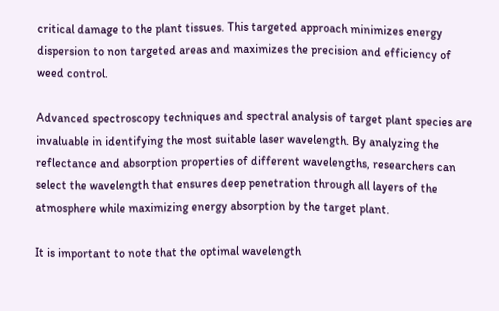critical damage to the plant tissues. This targeted approach minimizes energy dispersion to non targeted areas and maximizes the precision and efficiency of weed control.

Advanced spectroscopy techniques and spectral analysis of target plant species are invaluable in identifying the most suitable laser wavelength. By analyzing the reflectance and absorption properties of different wavelengths, researchers can select the wavelength that ensures deep penetration through all layers of the atmosphere while maximizing energy absorption by the target plant.

It is important to note that the optimal wavelength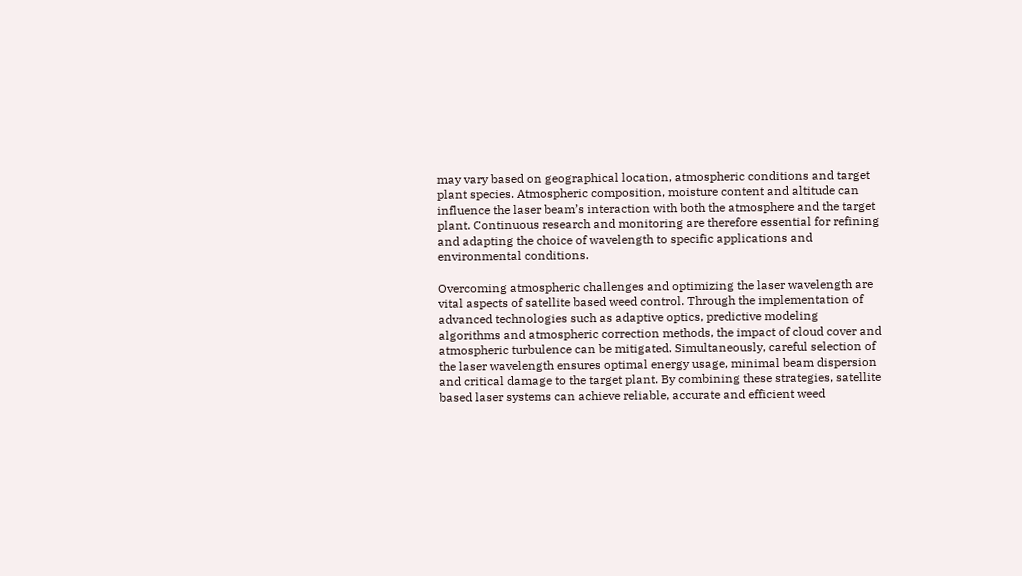may vary based on geographical location, atmospheric conditions and target plant species. Atmospheric composition, moisture content and altitude can influence the laser beam’s interaction with both the atmosphere and the target plant. Continuous research and monitoring are therefore essential for refining and adapting the choice of wavelength to specific applications and environmental conditions.

Overcoming atmospheric challenges and optimizing the laser wavelength are vital aspects of satellite based weed control. Through the implementation of advanced technologies such as adaptive optics, predictive modeling algorithms and atmospheric correction methods, the impact of cloud cover and atmospheric turbulence can be mitigated. Simultaneously, careful selection of the laser wavelength ensures optimal energy usage, minimal beam dispersion and critical damage to the target plant. By combining these strategies, satellite based laser systems can achieve reliable, accurate and efficient weed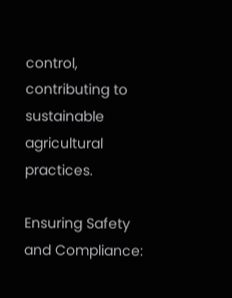control, contributing to sustainable agricultural practices.

Ensuring Safety and Compliance: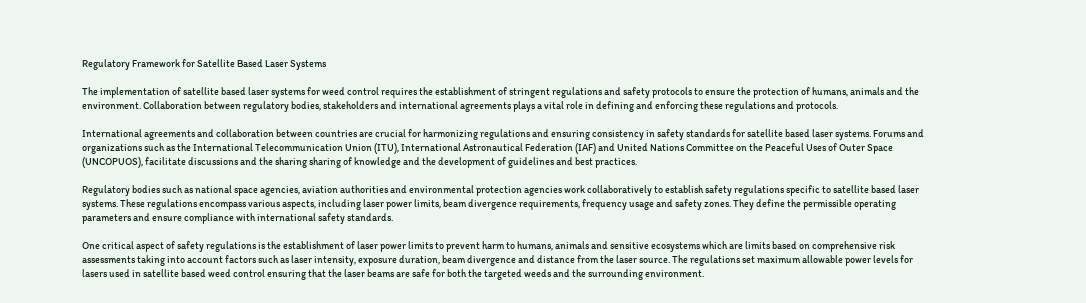Regulatory Framework for Satellite Based Laser Systems

The implementation of satellite based laser systems for weed control requires the establishment of stringent regulations and safety protocols to ensure the protection of humans, animals and the environment. Collaboration between regulatory bodies, stakeholders and international agreements plays a vital role in defining and enforcing these regulations and protocols.

International agreements and collaboration between countries are crucial for harmonizing regulations and ensuring consistency in safety standards for satellite based laser systems. Forums and organizations such as the International Telecommunication Union (ITU), International Astronautical Federation (IAF) and United Nations Committee on the Peaceful Uses of Outer Space (UNCOPUOS), facilitate discussions and the sharing sharing of knowledge and the development of guidelines and best practices.

Regulatory bodies such as national space agencies, aviation authorities and environmental protection agencies work collaboratively to establish safety regulations specific to satellite based laser systems. These regulations encompass various aspects, including laser power limits, beam divergence requirements, frequency usage and safety zones. They define the permissible operating parameters and ensure compliance with international safety standards.

One critical aspect of safety regulations is the establishment of laser power limits to prevent harm to humans, animals and sensitive ecosystems which are limits based on comprehensive risk assessments taking into account factors such as laser intensity, exposure duration, beam divergence and distance from the laser source. The regulations set maximum allowable power levels for lasers used in satellite based weed control ensuring that the laser beams are safe for both the targeted weeds and the surrounding environment.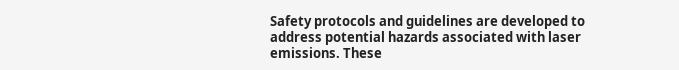Safety protocols and guidelines are developed to address potential hazards associated with laser emissions. These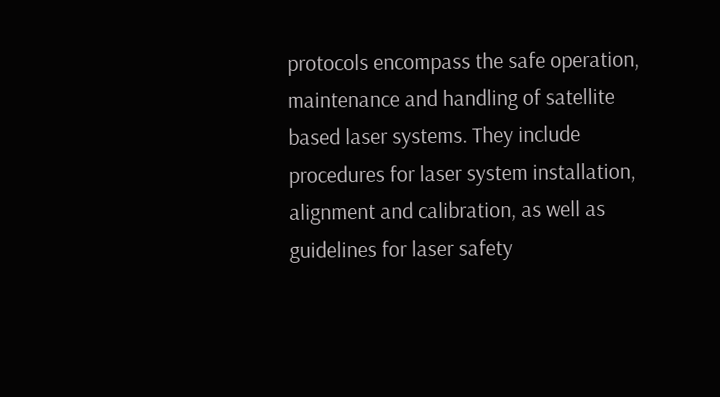protocols encompass the safe operation, maintenance and handling of satellite based laser systems. They include procedures for laser system installation, alignment and calibration, as well as guidelines for laser safety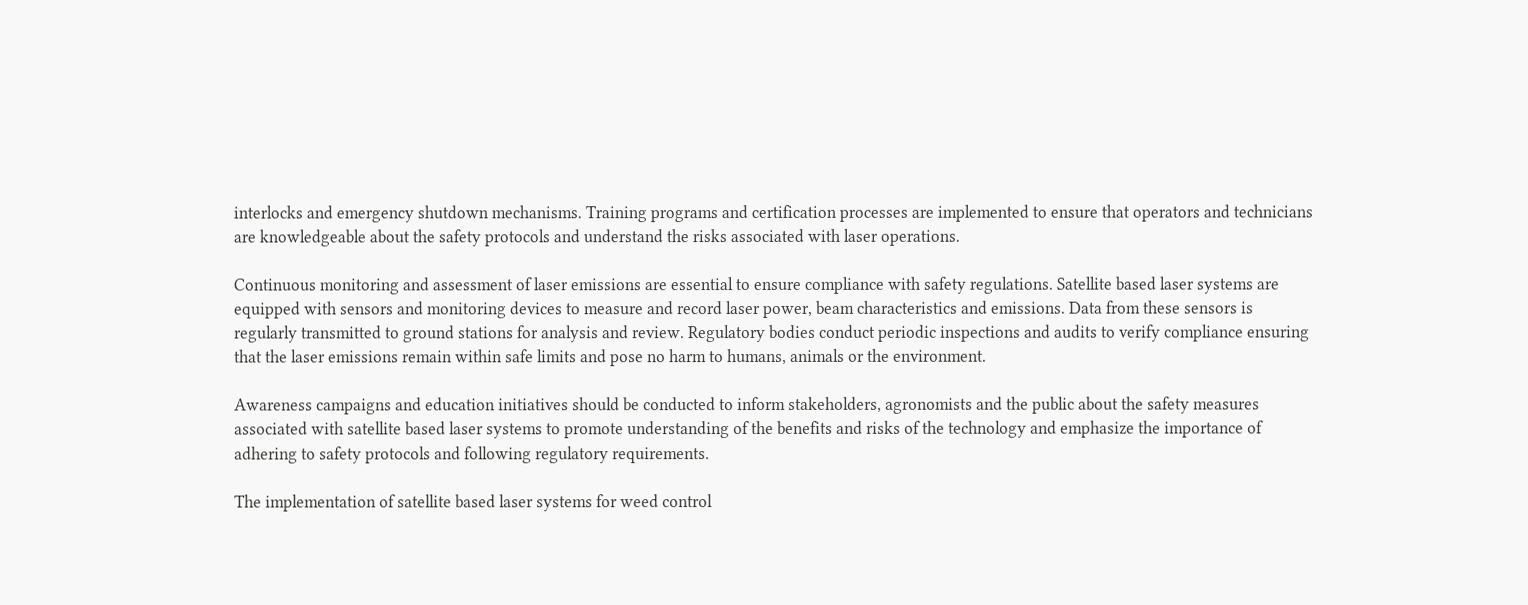interlocks and emergency shutdown mechanisms. Training programs and certification processes are implemented to ensure that operators and technicians are knowledgeable about the safety protocols and understand the risks associated with laser operations.

Continuous monitoring and assessment of laser emissions are essential to ensure compliance with safety regulations. Satellite based laser systems are equipped with sensors and monitoring devices to measure and record laser power, beam characteristics and emissions. Data from these sensors is regularly transmitted to ground stations for analysis and review. Regulatory bodies conduct periodic inspections and audits to verify compliance ensuring that the laser emissions remain within safe limits and pose no harm to humans, animals or the environment.

Awareness campaigns and education initiatives should be conducted to inform stakeholders, agronomists and the public about the safety measures associated with satellite based laser systems to promote understanding of the benefits and risks of the technology and emphasize the importance of adhering to safety protocols and following regulatory requirements.

The implementation of satellite based laser systems for weed control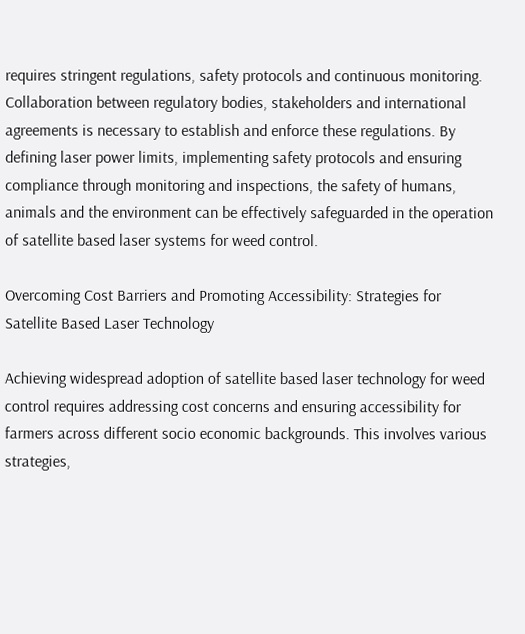requires stringent regulations, safety protocols and continuous monitoring. Collaboration between regulatory bodies, stakeholders and international agreements is necessary to establish and enforce these regulations. By defining laser power limits, implementing safety protocols and ensuring compliance through monitoring and inspections, the safety of humans, animals and the environment can be effectively safeguarded in the operation of satellite based laser systems for weed control.

Overcoming Cost Barriers and Promoting Accessibility: Strategies for Satellite Based Laser Technology

Achieving widespread adoption of satellite based laser technology for weed control requires addressing cost concerns and ensuring accessibility for farmers across different socio economic backgrounds. This involves various strategies,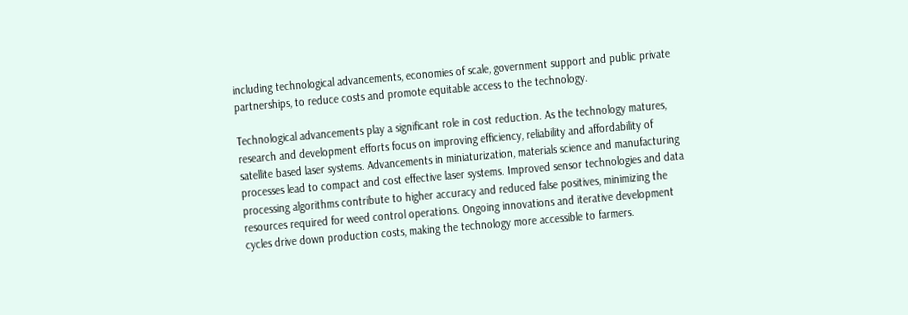including technological advancements, economies of scale, government support and public private partnerships, to reduce costs and promote equitable access to the technology.

Technological advancements play a significant role in cost reduction. As the technology matures, research and development efforts focus on improving efficiency, reliability and affordability of satellite based laser systems. Advancements in miniaturization, materials science and manufacturing processes lead to compact and cost effective laser systems. Improved sensor technologies and data processing algorithms contribute to higher accuracy and reduced false positives, minimizing the resources required for weed control operations. Ongoing innovations and iterative development cycles drive down production costs, making the technology more accessible to farmers.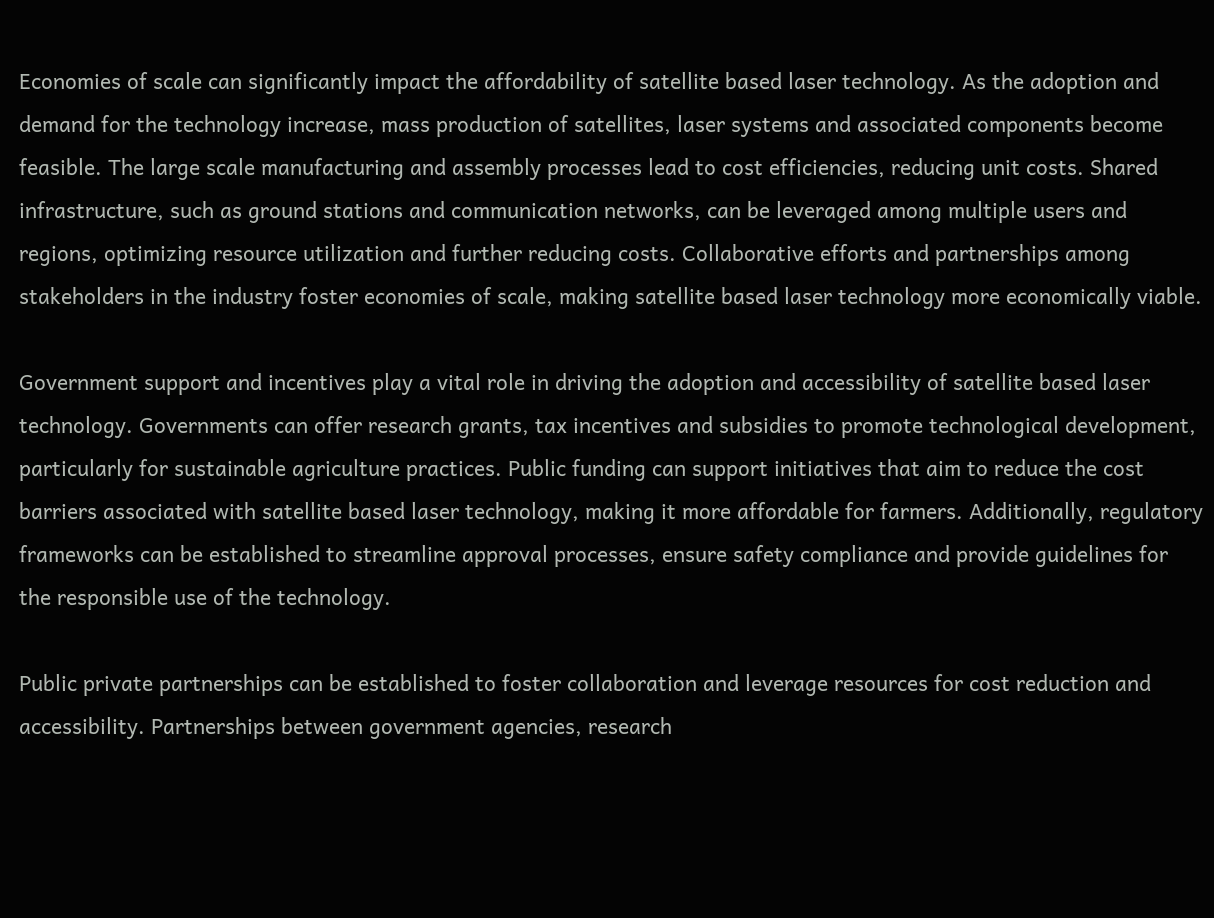Economies of scale can significantly impact the affordability of satellite based laser technology. As the adoption and demand for the technology increase, mass production of satellites, laser systems and associated components become feasible. The large scale manufacturing and assembly processes lead to cost efficiencies, reducing unit costs. Shared infrastructure, such as ground stations and communication networks, can be leveraged among multiple users and regions, optimizing resource utilization and further reducing costs. Collaborative efforts and partnerships among stakeholders in the industry foster economies of scale, making satellite based laser technology more economically viable.

Government support and incentives play a vital role in driving the adoption and accessibility of satellite based laser technology. Governments can offer research grants, tax incentives and subsidies to promote technological development, particularly for sustainable agriculture practices. Public funding can support initiatives that aim to reduce the cost barriers associated with satellite based laser technology, making it more affordable for farmers. Additionally, regulatory frameworks can be established to streamline approval processes, ensure safety compliance and provide guidelines for the responsible use of the technology.

Public private partnerships can be established to foster collaboration and leverage resources for cost reduction and accessibility. Partnerships between government agencies, research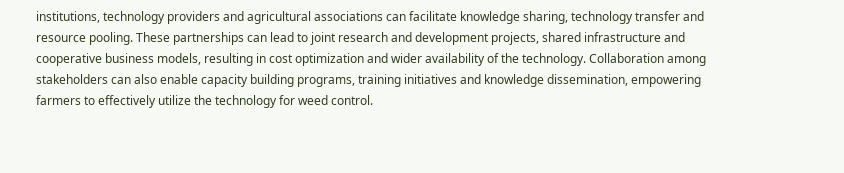institutions, technology providers and agricultural associations can facilitate knowledge sharing, technology transfer and resource pooling. These partnerships can lead to joint research and development projects, shared infrastructure and cooperative business models, resulting in cost optimization and wider availability of the technology. Collaboration among stakeholders can also enable capacity building programs, training initiatives and knowledge dissemination, empowering farmers to effectively utilize the technology for weed control.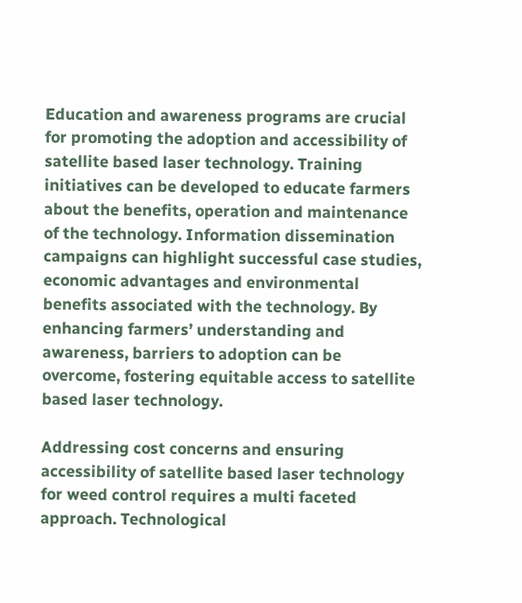Education and awareness programs are crucial for promoting the adoption and accessibility of satellite based laser technology. Training initiatives can be developed to educate farmers about the benefits, operation and maintenance of the technology. Information dissemination campaigns can highlight successful case studies, economic advantages and environmental benefits associated with the technology. By enhancing farmers’ understanding and awareness, barriers to adoption can be overcome, fostering equitable access to satellite based laser technology.

Addressing cost concerns and ensuring accessibility of satellite based laser technology for weed control requires a multi faceted approach. Technological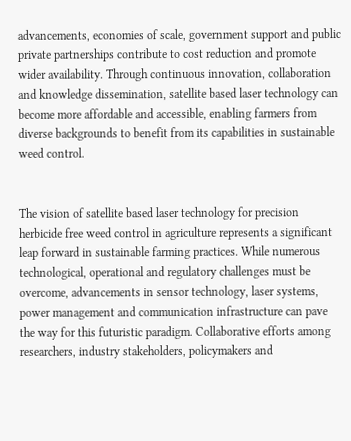advancements, economies of scale, government support and public private partnerships contribute to cost reduction and promote wider availability. Through continuous innovation, collaboration and knowledge dissemination, satellite based laser technology can become more affordable and accessible, enabling farmers from diverse backgrounds to benefit from its capabilities in sustainable weed control.


The vision of satellite based laser technology for precision herbicide free weed control in agriculture represents a significant leap forward in sustainable farming practices. While numerous technological, operational and regulatory challenges must be overcome, advancements in sensor technology, laser systems, power management and communication infrastructure can pave the way for this futuristic paradigm. Collaborative efforts among researchers, industry stakeholders, policymakers and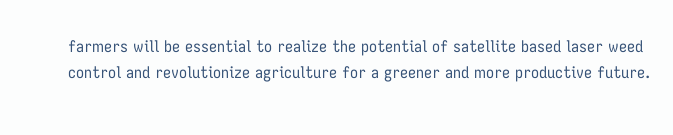farmers will be essential to realize the potential of satellite based laser weed control and revolutionize agriculture for a greener and more productive future.